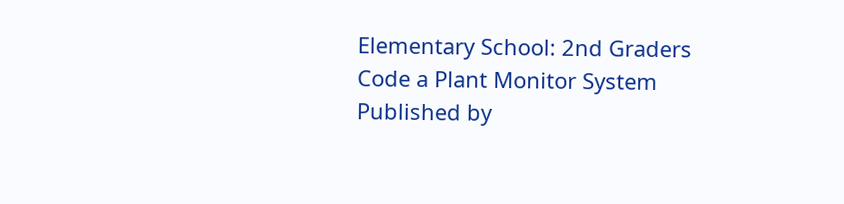Elementary School: 2nd Graders Code a Plant Monitor System
Published by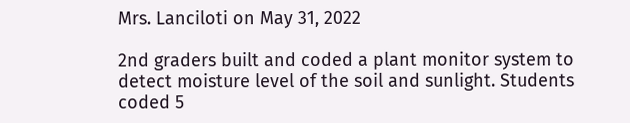Mrs. Lanciloti on May 31, 2022

2nd graders built and coded a plant monitor system to detect moisture level of the soil and sunlight. Students coded 5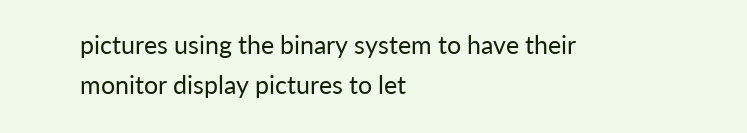pictures using the binary system to have their monitor display pictures to let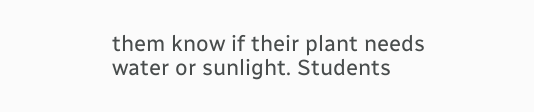them know if their plant needs water or sunlight. Students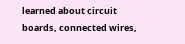learned about circuit boards, connected wires,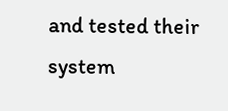and tested their system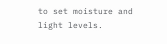to set moisture and light levels.